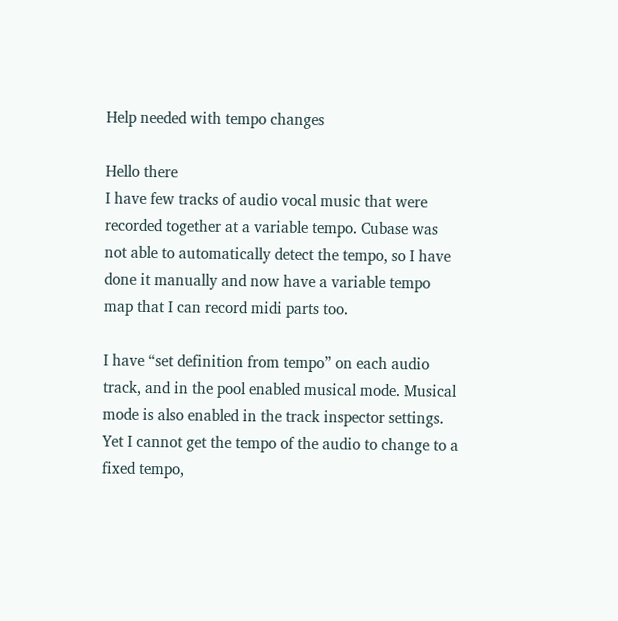Help needed with tempo changes

Hello there
I have few tracks of audio vocal music that were recorded together at a variable tempo. Cubase was not able to automatically detect the tempo, so I have done it manually and now have a variable tempo map that I can record midi parts too.

I have “set definition from tempo” on each audio track, and in the pool enabled musical mode. Musical mode is also enabled in the track inspector settings. Yet I cannot get the tempo of the audio to change to a fixed tempo,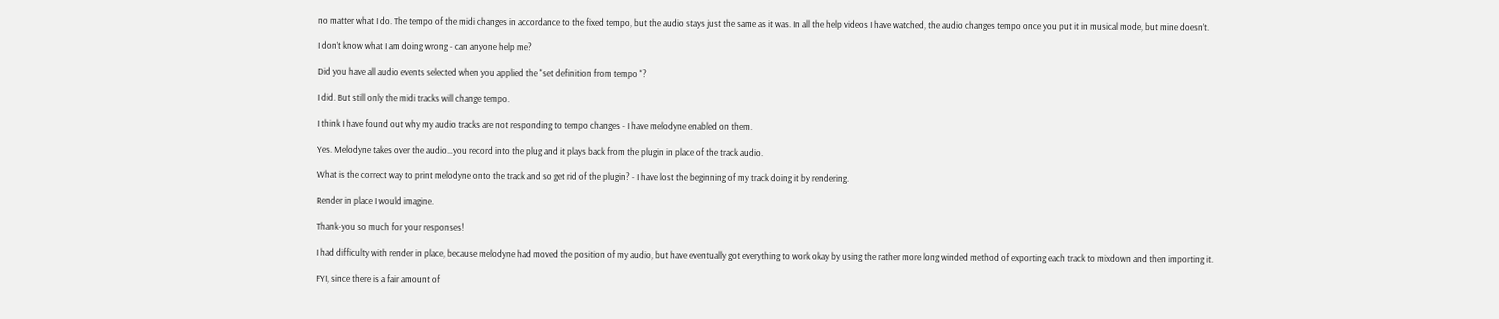no matter what I do. The tempo of the midi changes in accordance to the fixed tempo, but the audio stays just the same as it was. In all the help videos I have watched, the audio changes tempo once you put it in musical mode, but mine doesn’t.

I don’t know what I am doing wrong - can anyone help me?

Did you have all audio events selected when you applied the "set definition from tempo "?

I did. But still only the midi tracks will change tempo.

I think I have found out why my audio tracks are not responding to tempo changes - I have melodyne enabled on them.

Yes. Melodyne takes over the audio…you record into the plug and it plays back from the plugin in place of the track audio.

What is the correct way to print melodyne onto the track and so get rid of the plugin? - I have lost the beginning of my track doing it by rendering.

Render in place I would imagine.

Thank-you so much for your responses!

I had difficulty with render in place, because melodyne had moved the position of my audio, but have eventually got everything to work okay by using the rather more long winded method of exporting each track to mixdown and then importing it.

FYI, since there is a fair amount of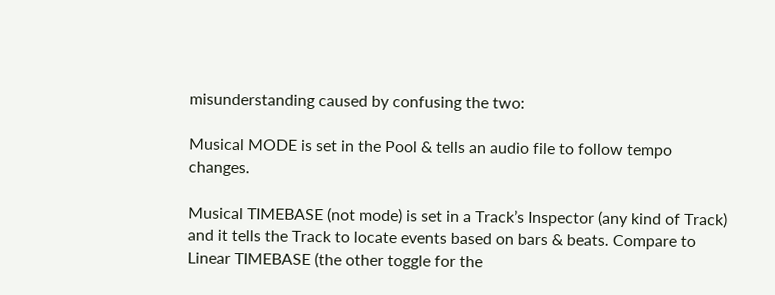misunderstanding caused by confusing the two:

Musical MODE is set in the Pool & tells an audio file to follow tempo changes.

Musical TIMEBASE (not mode) is set in a Track’s Inspector (any kind of Track) and it tells the Track to locate events based on bars & beats. Compare to Linear TIMEBASE (the other toggle for the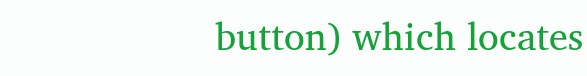button) which locates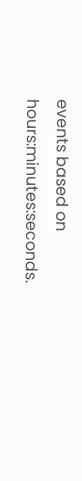events based on hours:minutes:seconds.